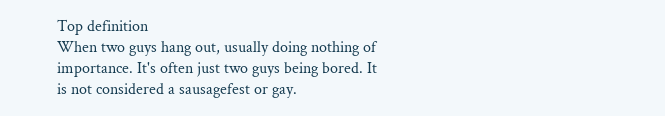Top definition
When two guys hang out, usually doing nothing of importance. It's often just two guys being bored. It is not considered a sausagefest or gay.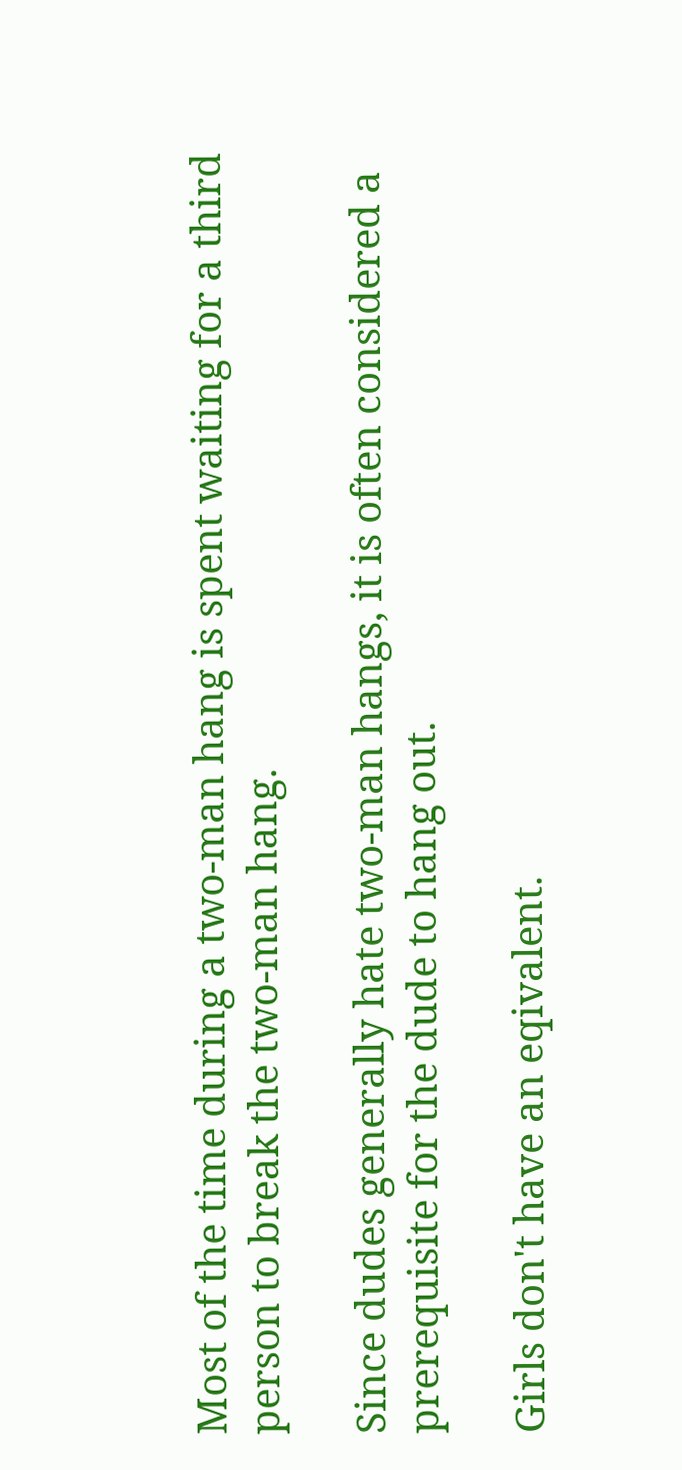Most of the time during a two-man hang is spent waiting for a third person to break the two-man hang.

Since dudes generally hate two-man hangs, it is often considered a prerequisite for the dude to hang out.

Girls don't have an eqivalent.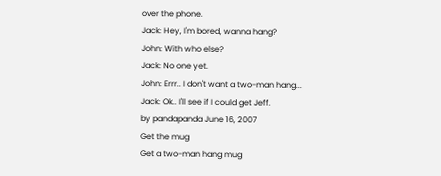over the phone.
Jack: Hey, I'm bored, wanna hang?
John: With who else?
Jack: No one yet.
John: Errr.. I don't want a two-man hang...
Jack: Ok.. I'll see if I could get Jeff.
by pandapanda June 16, 2007
Get the mug
Get a two-man hang mug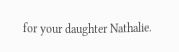for your daughter Nathalie.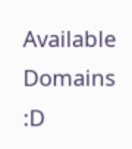Available Domains :D